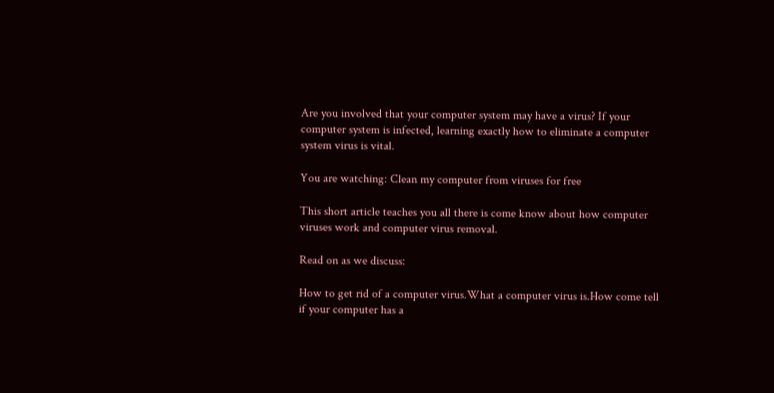Are you involved that your computer system may have a virus? If your computer system is infected, learning exactly how to eliminate a computer system virus is vital.

You are watching: Clean my computer from viruses for free

This short article teaches you all there is come know about how computer viruses work and computer virus removal.

Read on as we discuss:

How to get rid of a computer virus.What a computer virus is.How come tell if your computer has a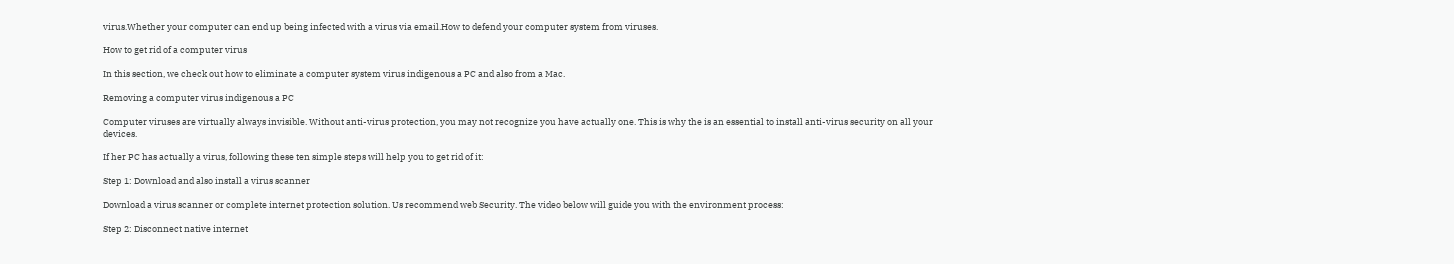virus.Whether your computer can end up being infected with a virus via email.How to defend your computer system from viruses.

How to get rid of a computer virus

In this section, we check out how to eliminate a computer system virus indigenous a PC and also from a Mac.

Removing a computer virus indigenous a PC

Computer viruses are virtually always invisible. Without anti-virus protection, you may not recognize you have actually one. This is why the is an essential to install anti-virus security on all your devices.

If her PC has actually a virus, following these ten simple steps will help you to get rid of it:

Step 1: Download and also install a virus scanner

Download a virus scanner or complete internet protection solution. Us recommend web Security. The video below will guide you with the environment process:

Step 2: Disconnect native internet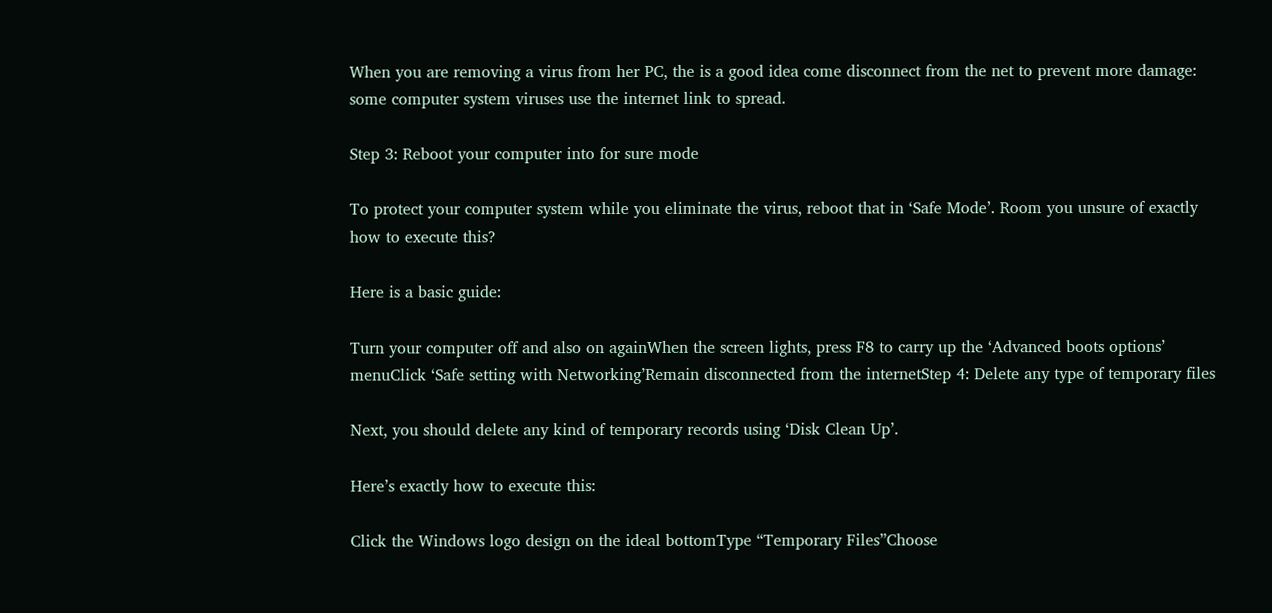When you are removing a virus from her PC, the is a good idea come disconnect from the net to prevent more damage: some computer system viruses use the internet link to spread.

Step 3: Reboot your computer into for sure mode

To protect your computer system while you eliminate the virus, reboot that in ‘Safe Mode’. Room you unsure of exactly how to execute this?

Here is a basic guide:

Turn your computer off and also on againWhen the screen lights, press F8 to carry up the ‘Advanced boots options’ menuClick ‘Safe setting with Networking’Remain disconnected from the internetStep 4: Delete any type of temporary files

Next, you should delete any kind of temporary records using ‘Disk Clean Up’.

Here’s exactly how to execute this:

Click the Windows logo design on the ideal bottomType “Temporary Files”Choose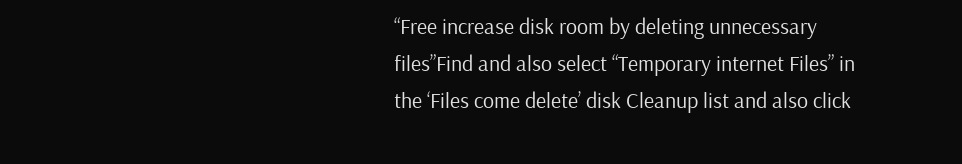“Free increase disk room by deleting unnecessary files”Find and also select “Temporary internet Files” in the ‘Files come delete’ disk Cleanup list and also click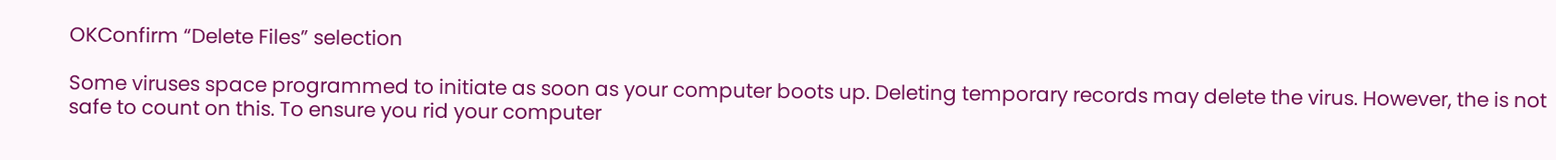OKConfirm “Delete Files” selection

Some viruses space programmed to initiate as soon as your computer boots up. Deleting temporary records may delete the virus. However, the is not safe to count on this. To ensure you rid your computer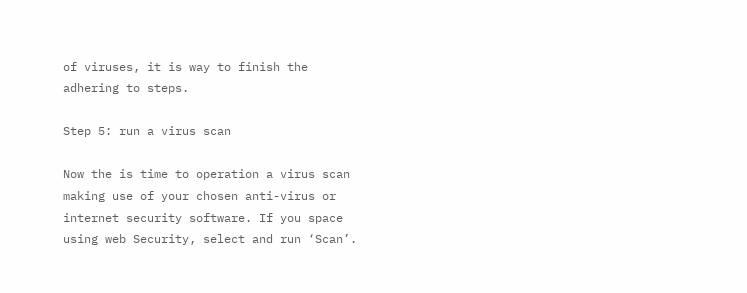of viruses, it is way to finish the adhering to steps.

Step 5: run a virus scan

Now the is time to operation a virus scan making use of your chosen anti-virus or internet security software. If you space using web Security, select and run ‘Scan’.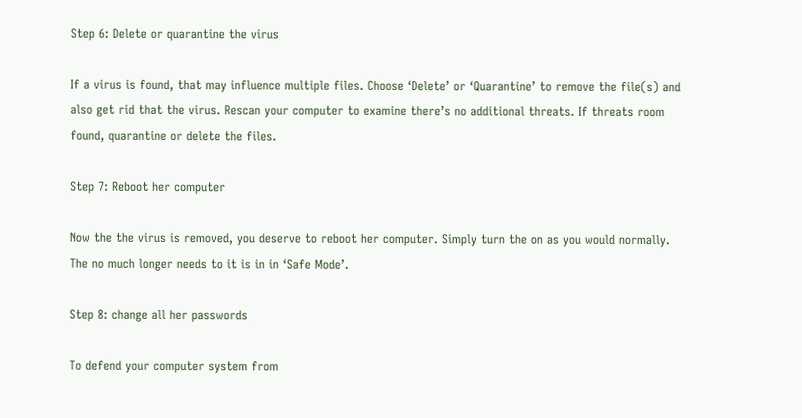Step 6: Delete or quarantine the virus

If a virus is found, that may influence multiple files. Choose ‘Delete’ or ‘Quarantine’ to remove the file(s) and also get rid that the virus. Rescan your computer to examine there’s no additional threats. If threats room found, quarantine or delete the files.

Step 7: Reboot her computer

Now the the virus is removed, you deserve to reboot her computer. Simply turn the on as you would normally. The no much longer needs to it is in in ‘Safe Mode’.

Step 8: change all her passwords

To defend your computer system from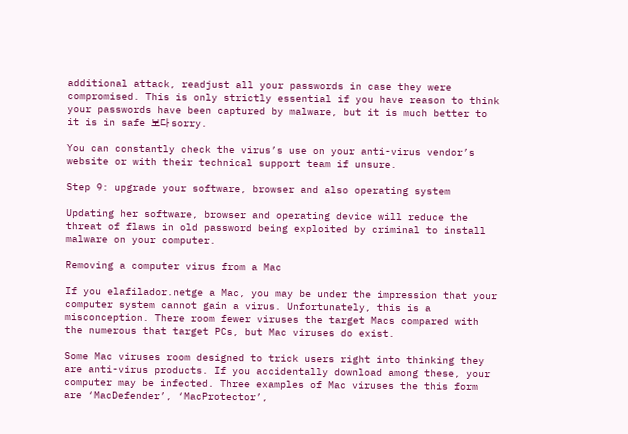additional attack, readjust all your passwords in case they were compromised. This is only strictly essential if you have reason to think your passwords have been captured by malware, but it is much better to it is in safe 보다 sorry.

You can constantly check the virus’s use on your anti-virus vendor’s website or with their technical support team if unsure.

Step 9: upgrade your software, browser and also operating system

Updating her software, browser and operating device will reduce the threat of flaws in old password being exploited by criminal to install malware on your computer.

Removing a computer virus from a Mac

If you elafilador.netge a Mac, you may be under the impression that your computer system cannot gain a virus. Unfortunately, this is a misconception. There room fewer viruses the target Macs compared with the numerous that target PCs, but Mac viruses do exist.

Some Mac viruses room designed to trick users right into thinking they are anti-virus products. If you accidentally download among these, your computer may be infected. Three examples of Mac viruses the this form are ‘MacDefender’, ‘MacProtector’,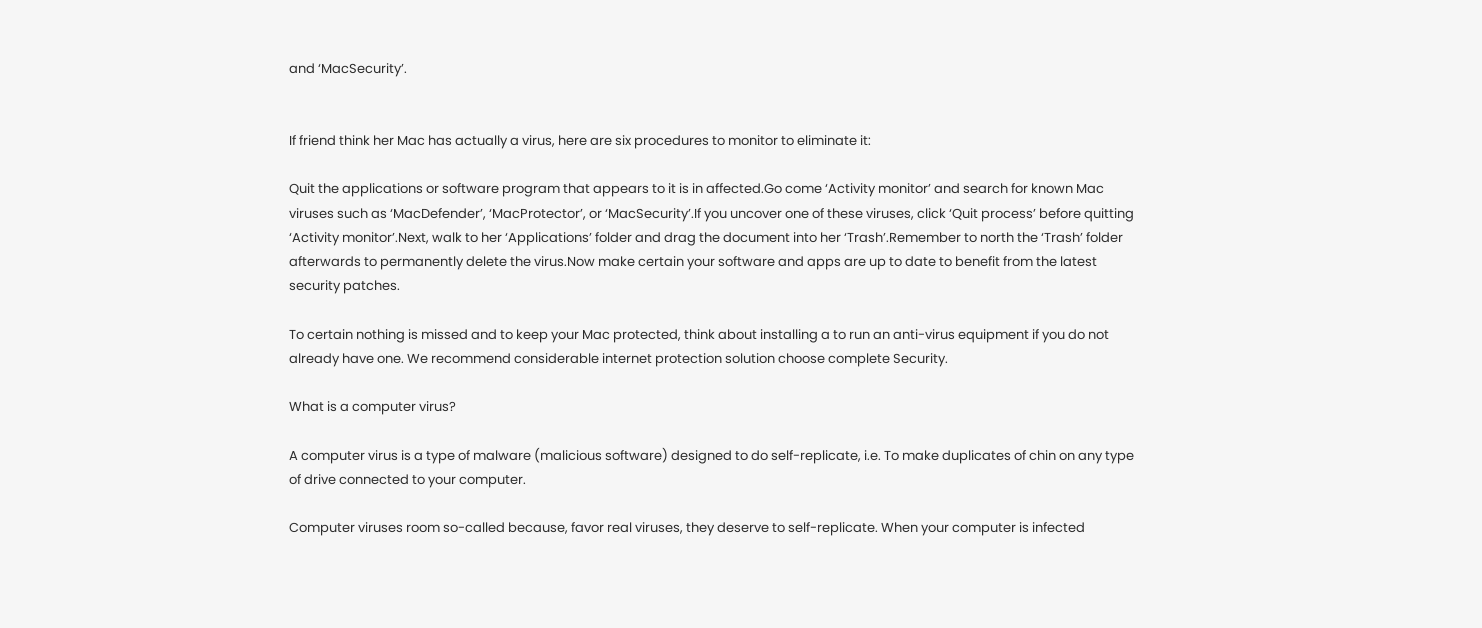and ‘MacSecurity’.


If friend think her Mac has actually a virus, here are six procedures to monitor to eliminate it:

Quit the applications or software program that appears to it is in affected.Go come ‘Activity monitor’ and search for known Mac viruses such as ‘MacDefender’, ‘MacProtector’, or ‘MacSecurity’.If you uncover one of these viruses, click ‘Quit process’ before quitting ‘Activity monitor’.Next, walk to her ‘Applications’ folder and drag the document into her ‘Trash’.Remember to north the ‘Trash’ folder afterwards to permanently delete the virus.Now make certain your software and apps are up to date to benefit from the latest security patches.

To certain nothing is missed and to keep your Mac protected, think about installing a to run an anti-virus equipment if you do not already have one. We recommend considerable internet protection solution choose complete Security.

What is a computer virus?

A computer virus is a type of malware (malicious software) designed to do self-replicate, i.e. To make duplicates of chin on any type of drive connected to your computer.

Computer viruses room so-called because, favor real viruses, they deserve to self-replicate. When your computer is infected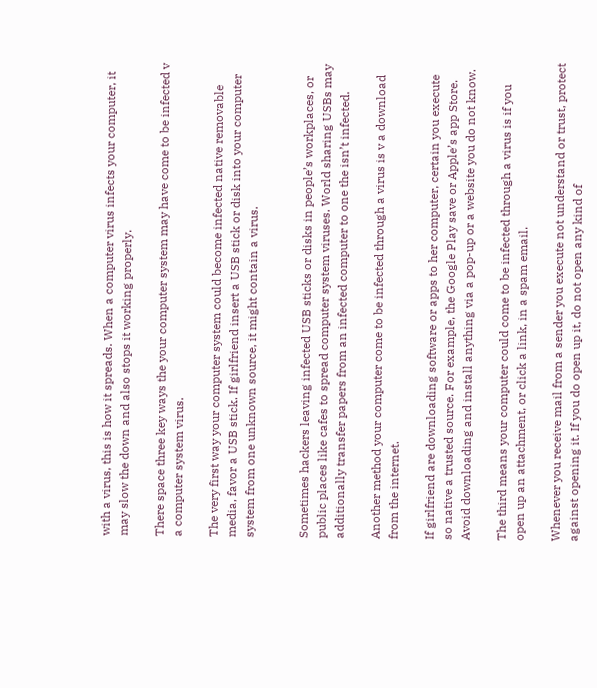with a virus, this is how it spreads. When a computer virus infects your computer, it may slow the down and also stops it working properly.

There space three key ways the your computer system may have come to be infected v a computer system virus.

The very first way your computer system could become infected native removable media, favor a USB stick. If girlfriend insert a USB stick or disk into your computer system from one unknown source, it might contain a virus.


Sometimes hackers leaving infected USB sticks or disks in people’s workplaces, or public places like cafes to spread computer system viruses. World sharing USBs may additionally transfer papers from an infected computer to one the isn’t infected.

Another method your computer come to be infected through a virus is v a download from the internet.

If girlfriend are downloading software or apps to her computer, certain you execute so native a trusted source. For example, the Google Play save or Apple’s app Store. Avoid downloading and install anything via a pop-up or a website you do not know.

The third means your computer could come to be infected through a virus is if you open up an attachment, or click a link, in a spam email.

Whenever you receive mail from a sender you execute not understand or trust, protect against opening it. If you do open up it, do not open any kind of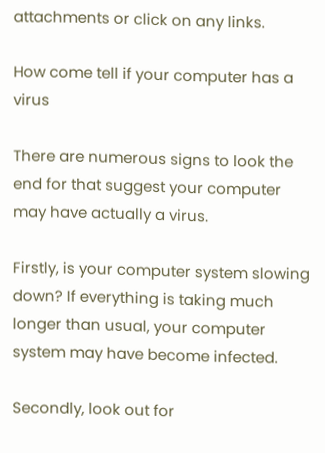attachments or click on any links.

How come tell if your computer has a virus

There are numerous signs to look the end for that suggest your computer may have actually a virus.

Firstly, is your computer system slowing down? If everything is taking much longer than usual, your computer system may have become infected.

Secondly, look out for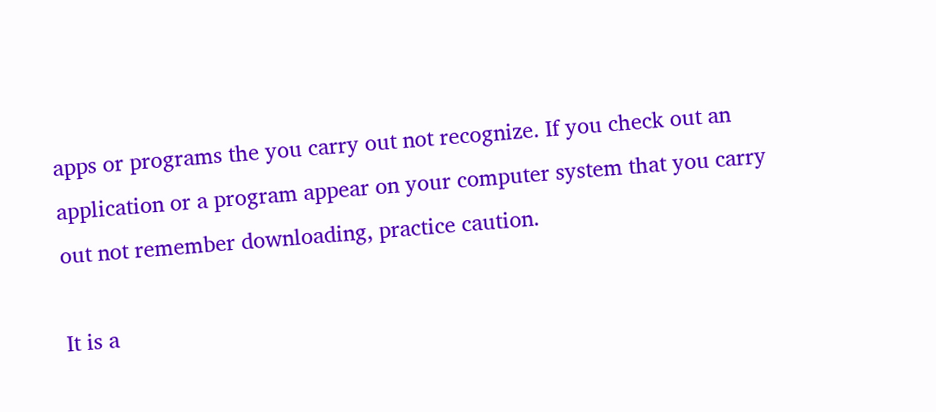apps or programs the you carry out not recognize. If you check out an application or a program appear on your computer system that you carry out not remember downloading, practice caution.

It is a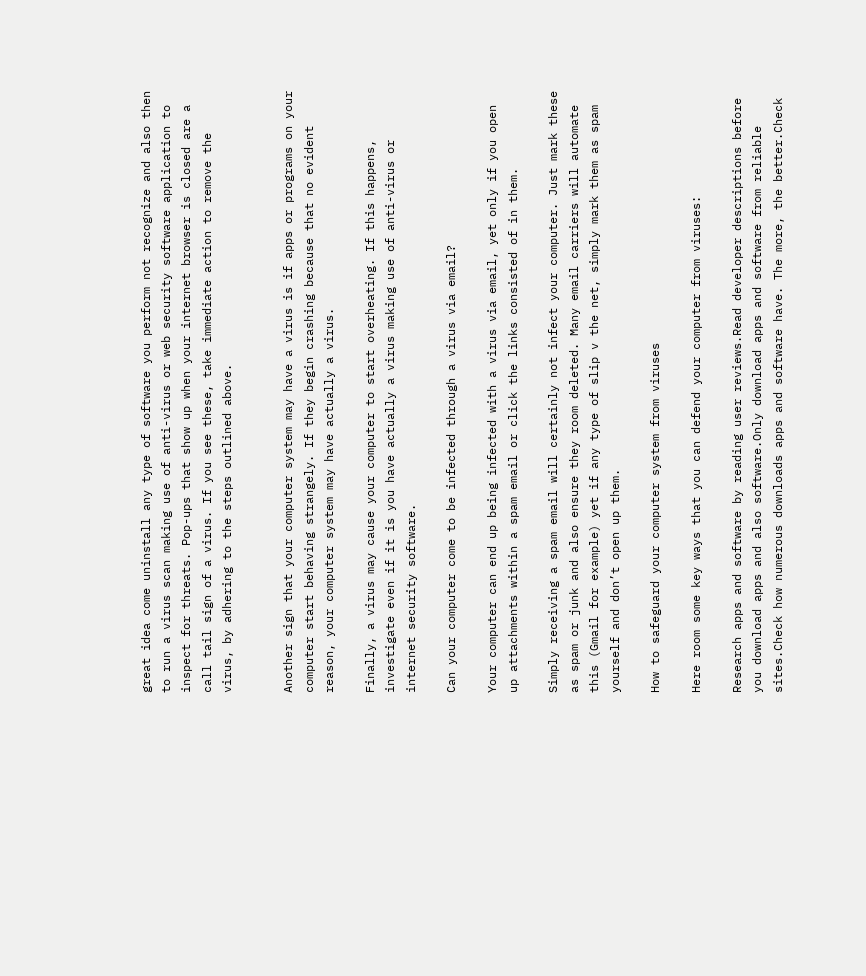great idea come uninstall any type of software you perform not recognize and also then to run a virus scan making use of anti-virus or web security software application to inspect for threats. Pop-ups that show up when your internet browser is closed are a call tail sign of a virus. If you see these, take immediate action to remove the virus, by adhering to the steps outlined above.


Another sign that your computer system may have a virus is if apps or programs on your computer start behaving strangely. If they begin crashing because that no evident reason, your computer system may have actually a virus.

Finally, a virus may cause your computer to start overheating. If this happens, investigate even if it is you have actually a virus making use of anti-virus or internet security software.

Can your computer come to be infected through a virus via email?

Your computer can end up being infected with a virus via email, yet only if you open up attachments within a spam email or click the links consisted of in them.

Simply receiving a spam email will certainly not infect your computer. Just mark these as spam or junk and also ensure they room deleted. Many email carriers will automate this (Gmail for example) yet if any type of slip v the net, simply mark them as spam yourself and don’t open up them.

How to safeguard your computer system from viruses

Here room some key ways that you can defend your computer from viruses:

Research apps and software by reading user reviews.Read developer descriptions before you download apps and also software.Only download apps and software from reliable sites.Check how numerous downloads apps and software have. The more, the better.Check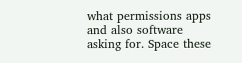what permissions apps and also software asking for. Space these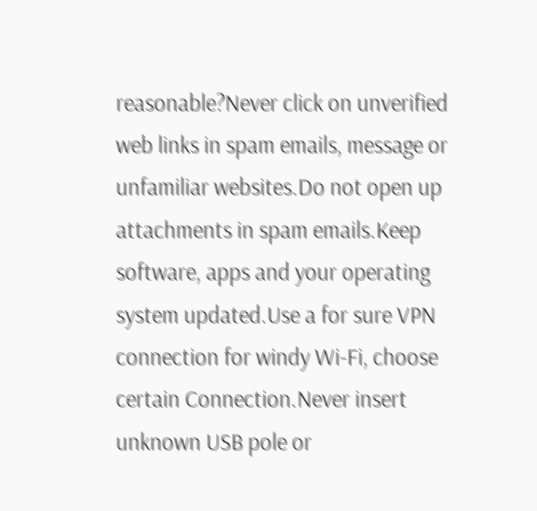reasonable?Never click on unverified web links in spam emails, message or unfamiliar websites.Do not open up attachments in spam emails.Keep software, apps and your operating system updated.Use a for sure VPN connection for windy Wi-Fi, choose certain Connection.Never insert unknown USB pole or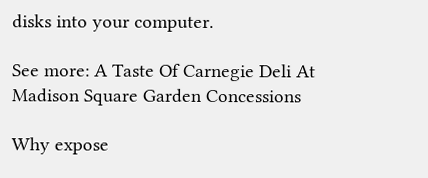disks into your computer.

See more: A Taste Of Carnegie Deli At Madison Square Garden Concessions

Why expose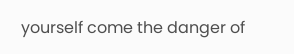yourself come the danger of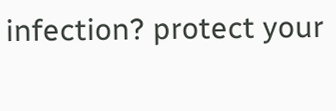infection? protect your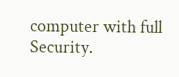computer with full Security.